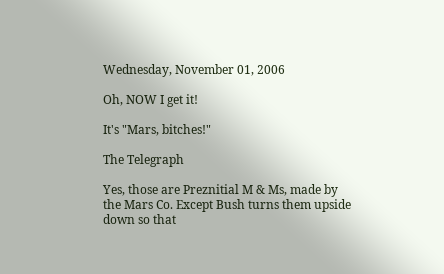Wednesday, November 01, 2006

Oh, NOW I get it!

It's "Mars, bitches!"

The Telegraph

Yes, those are Preznitial M & Ms, made by the Mars Co. Except Bush turns them upside down so that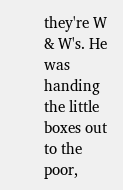they're W & W's. He was handing the little boxes out to the poor,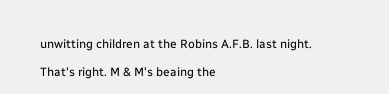unwitting children at the Robins A.F.B. last night.

That's right. M & M's beaing the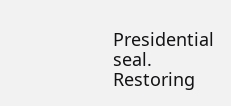Presidential seal. Restoring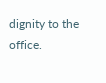dignity to the office.